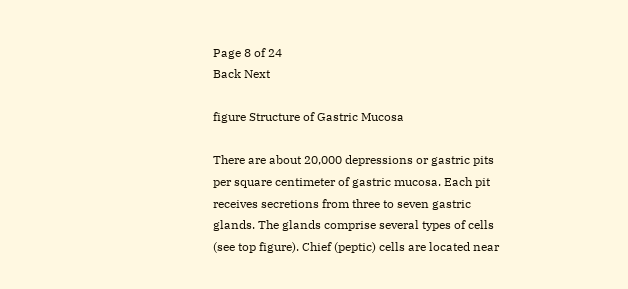Page 8 of 24
Back Next

figure Structure of Gastric Mucosa

There are about 20,000 depressions or gastric pits per square centimeter of gastric mucosa. Each pit receives secretions from three to seven gastric glands. The glands comprise several types of cells (see top figure). Chief (peptic) cells are located near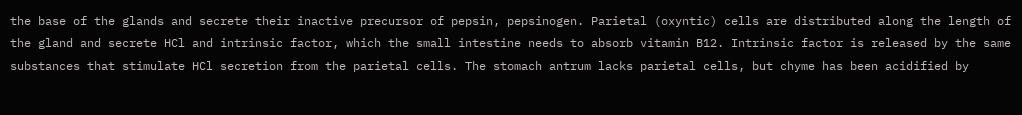the base of the glands and secrete their inactive precursor of pepsin, pepsinogen. Parietal (oxyntic) cells are distributed along the length of the gland and secrete HCl and intrinsic factor, which the small intestine needs to absorb vitamin B12. Intrinsic factor is released by the same substances that stimulate HCl secretion from the parietal cells. The stomach antrum lacks parietal cells, but chyme has been acidified by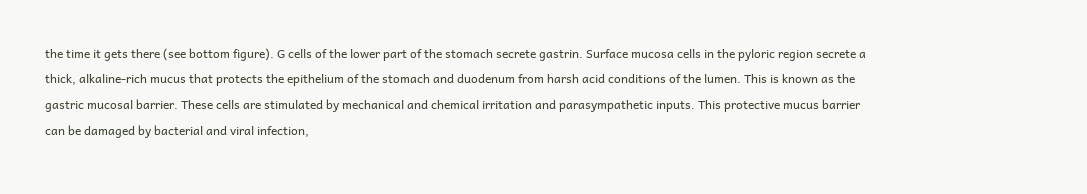the time it gets there (see bottom figure). G cells of the lower part of the stomach secrete gastrin. Surface mucosa cells in the pyloric region secrete a thick, alkaline-rich mucus that protects the epithelium of the stomach and duodenum from harsh acid conditions of the lumen. This is known as the gastric mucosal barrier. These cells are stimulated by mechanical and chemical irritation and parasympathetic inputs. This protective mucus barrier can be damaged by bacterial and viral infection,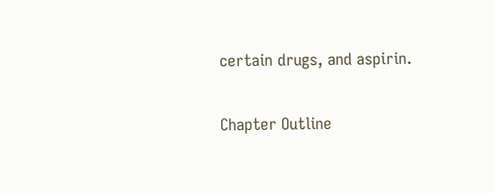certain drugs, and aspirin.

Chapter Outline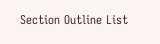Section Outline List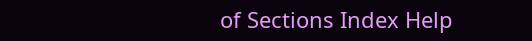of Sections Index Help